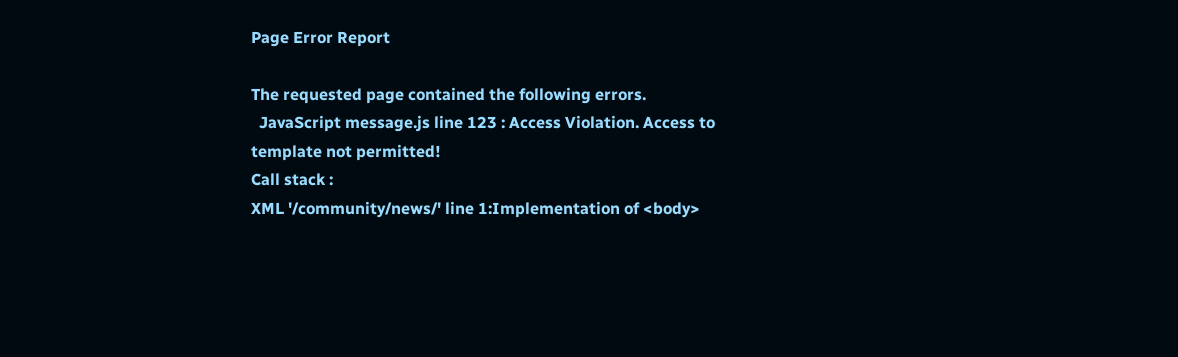Page Error Report

The requested page contained the following errors.
  JavaScript message.js line 123 : Access Violation. Access to template not permitted!
Call stack :
XML '/community/news/' line 1:Implementation of <body>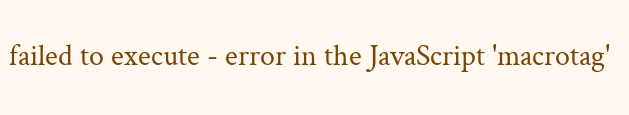failed to execute - error in the JavaScript 'macrotag'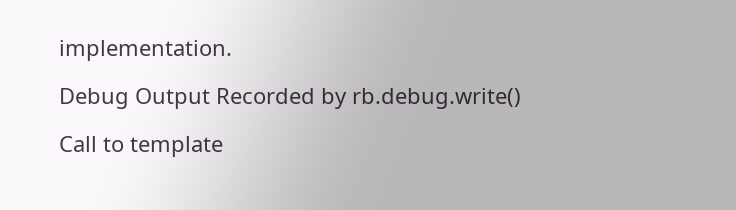implementation.

Debug Output Recorded by rb.debug.write()

Call to template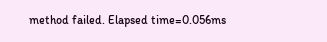method failed. Elapsed time=0.056ms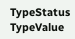TypeStatus TypeValue